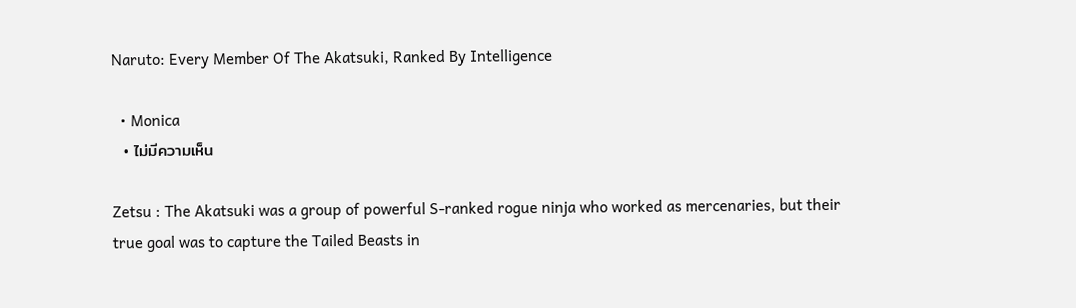Naruto: Every Member Of The Akatsuki, Ranked By Intelligence

  • Monica
  • ไม่มีความเห็น

Zetsu : The Akatsuki was a group of powerful S-ranked rogue ninja who worked as mercenaries, but their true goal was to capture the Tailed Beasts in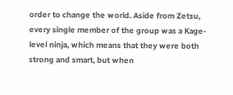order to change the world. Aside from Zetsu, every single member of the group was a Kage-level ninja, which means that they were both strong and smart, but when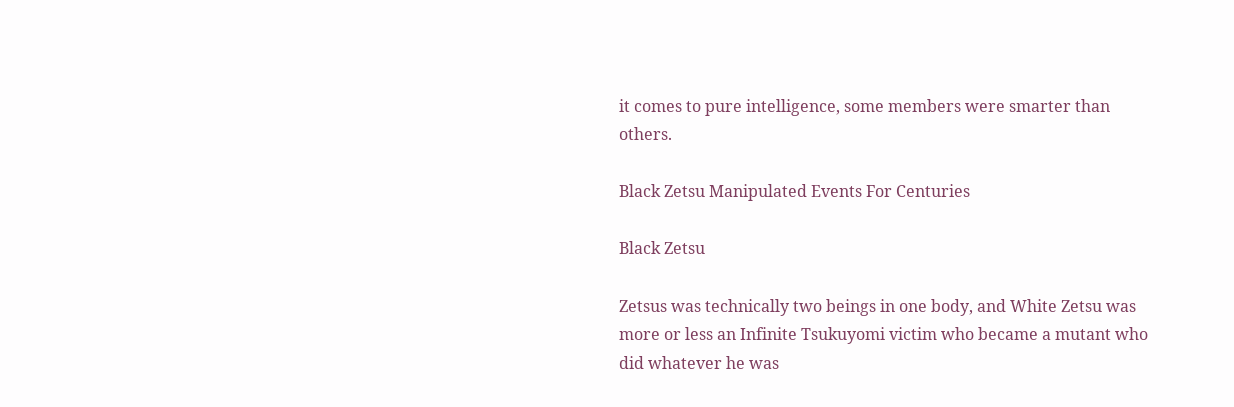it comes to pure intelligence, some members were smarter than others.

Black Zetsu Manipulated Events For Centuries

Black Zetsu

Zetsus was technically two beings in one body, and White Zetsu was more or less an Infinite Tsukuyomi victim who became a mutant who did whatever he was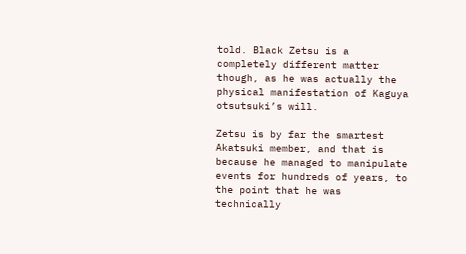told. Black Zetsu is a completely different matter though, as he was actually the physical manifestation of Kaguya otsutsuki’s will.

Zetsu is by far the smartest Akatsuki member, and that is because he managed to manipulate events for hundreds of years, to the point that he was technically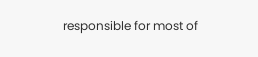responsible for most of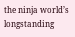the ninja world’s longstanding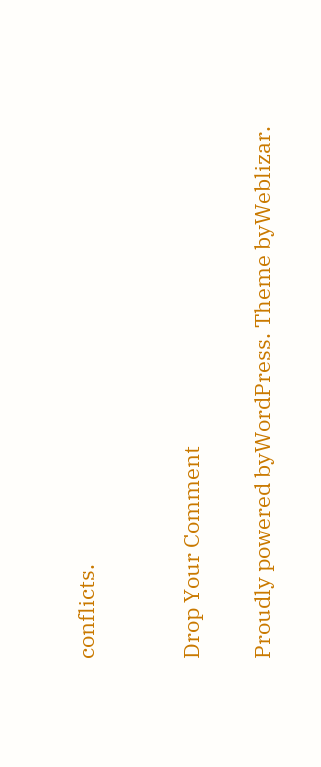conflicts.


Drop Your Comment

Proudly powered byWordPress. Theme byWeblizar.